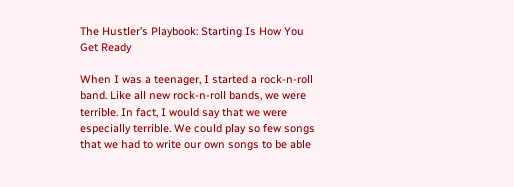The Hustler’s Playbook: Starting Is How You Get Ready

When I was a teenager, I started a rock-n-roll band. Like all new rock-n-roll bands, we were terrible. In fact, I would say that we were especially terrible. We could play so few songs that we had to write our own songs to be able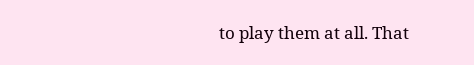to play them at all. That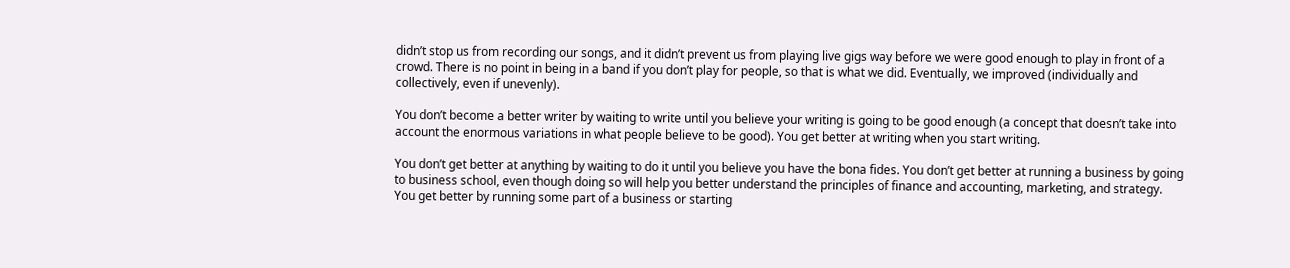didn’t stop us from recording our songs, and it didn’t prevent us from playing live gigs way before we were good enough to play in front of a crowd. There is no point in being in a band if you don’t play for people, so that is what we did. Eventually, we improved (individually and collectively, even if unevenly).

You don’t become a better writer by waiting to write until you believe your writing is going to be good enough (a concept that doesn’t take into account the enormous variations in what people believe to be good). You get better at writing when you start writing.

You don’t get better at anything by waiting to do it until you believe you have the bona fides. You don’t get better at running a business by going to business school, even though doing so will help you better understand the principles of finance and accounting, marketing, and strategy. You get better by running some part of a business or starting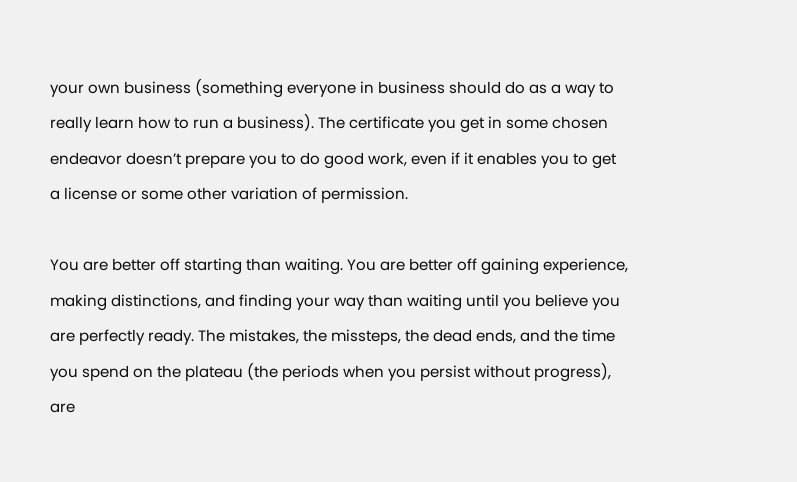your own business (something everyone in business should do as a way to really learn how to run a business). The certificate you get in some chosen endeavor doesn’t prepare you to do good work, even if it enables you to get a license or some other variation of permission.

You are better off starting than waiting. You are better off gaining experience, making distinctions, and finding your way than waiting until you believe you are perfectly ready. The mistakes, the missteps, the dead ends, and the time you spend on the plateau (the periods when you persist without progress), are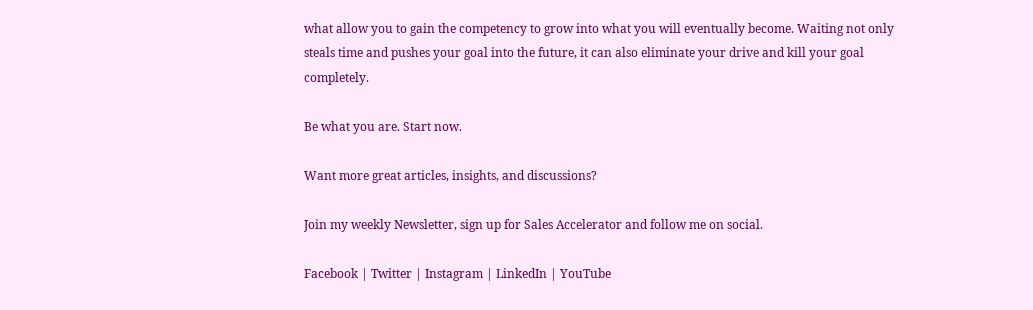what allow you to gain the competency to grow into what you will eventually become. Waiting not only steals time and pushes your goal into the future, it can also eliminate your drive and kill your goal completely.

Be what you are. Start now.

Want more great articles, insights, and discussions?

Join my weekly Newsletter, sign up for Sales Accelerator and follow me on social.

Facebook | Twitter | Instagram | LinkedIn | YouTube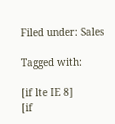Filed under: Sales

Tagged with:

[if lte IE 8]
[if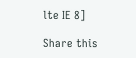lte IE 8]

Share this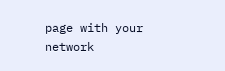page with your network